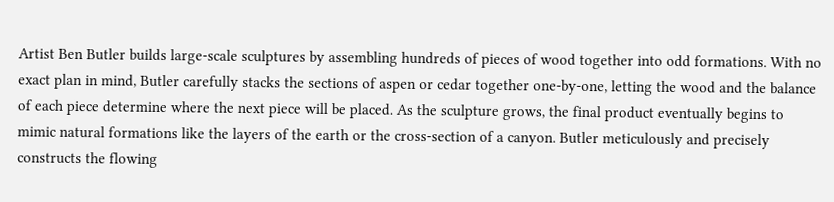Artist Ben Butler builds large-scale sculptures by assembling hundreds of pieces of wood together into odd formations. With no exact plan in mind, Butler carefully stacks the sections of aspen or cedar together one-by-one, letting the wood and the balance of each piece determine where the next piece will be placed. As the sculpture grows, the final product eventually begins to mimic natural formations like the layers of the earth or the cross-section of a canyon. Butler meticulously and precisely constructs the flowing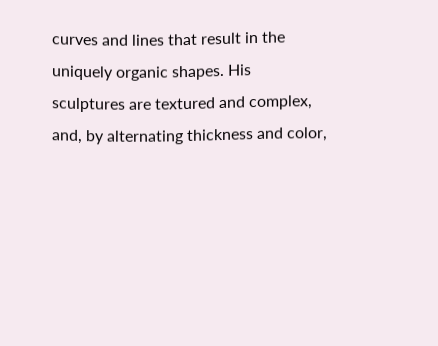curves and lines that result in the uniquely organic shapes. His sculptures are textured and complex, and, by alternating thickness and color,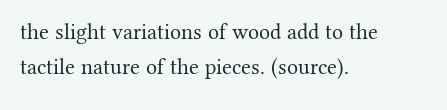the slight variations of wood add to the tactile nature of the pieces. (source).